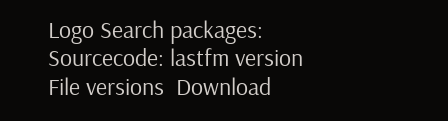Logo Search packages:
Sourcecode: lastfm version File versions  Download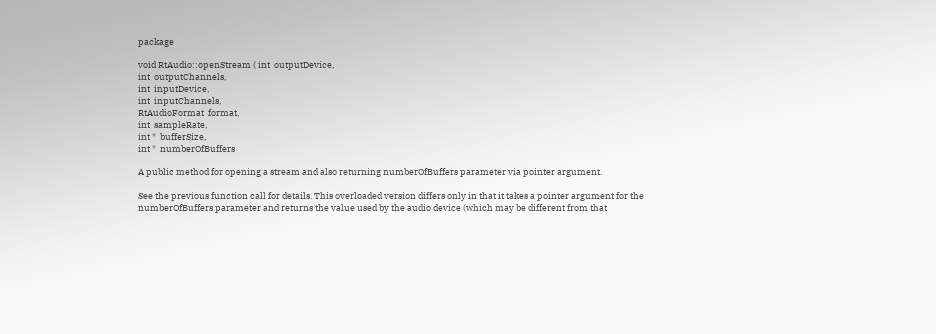package

void RtAudio::openStream ( int  outputDevice,
int  outputChannels,
int  inputDevice,
int  inputChannels,
RtAudioFormat  format,
int  sampleRate,
int *  bufferSize,
int *  numberOfBuffers

A public method for opening a stream and also returning numberOfBuffers parameter via pointer argument.

See the previous function call for details. This overloaded version differs only in that it takes a pointer argument for the numberOfBuffers parameter and returns the value used by the audio device (which may be different from that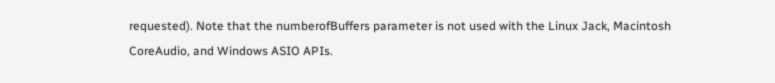requested). Note that the numberofBuffers parameter is not used with the Linux Jack, Macintosh CoreAudio, and Windows ASIO APIs.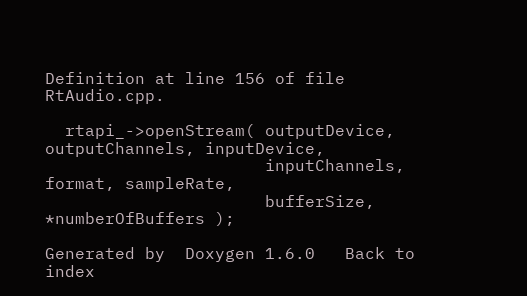Definition at line 156 of file RtAudio.cpp.

  rtapi_->openStream( outputDevice, outputChannels, inputDevice,
                      inputChannels, format, sampleRate,
                      bufferSize, *numberOfBuffers );

Generated by  Doxygen 1.6.0   Back to index